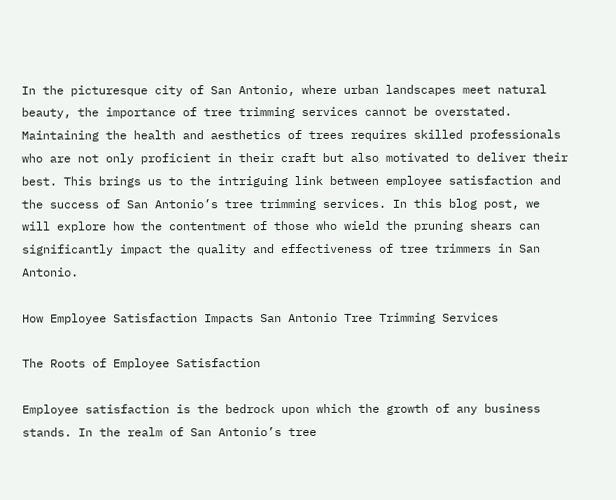In the picturesque city of San Antonio, where urban landscapes meet natural beauty, the importance of tree trimming services cannot be overstated. Maintaining the health and aesthetics of trees requires skilled professionals who are not only proficient in their craft but also motivated to deliver their best. This brings us to the intriguing link between employee satisfaction and the success of San Antonio’s tree trimming services. In this blog post, we will explore how the contentment of those who wield the pruning shears can significantly impact the quality and effectiveness of tree trimmers in San Antonio.

How Employee Satisfaction Impacts San Antonio Tree Trimming Services

The Roots of Employee Satisfaction

Employee satisfaction is the bedrock upon which the growth of any business stands. In the realm of San Antonio’s tree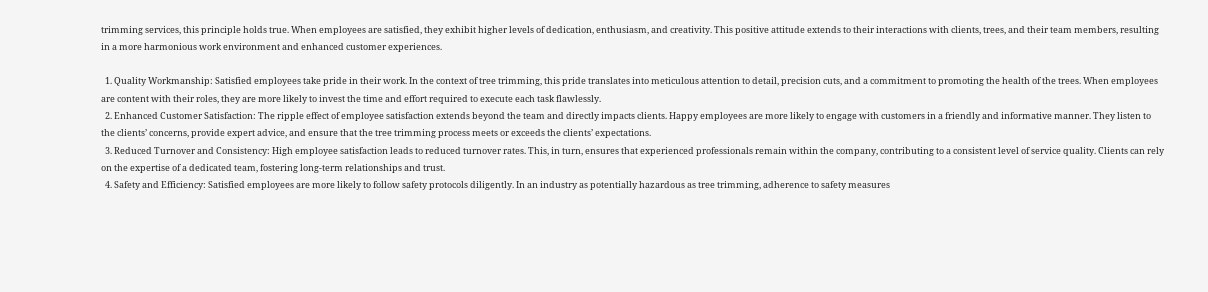trimming services, this principle holds true. When employees are satisfied, they exhibit higher levels of dedication, enthusiasm, and creativity. This positive attitude extends to their interactions with clients, trees, and their team members, resulting in a more harmonious work environment and enhanced customer experiences.

  1. Quality Workmanship: Satisfied employees take pride in their work. In the context of tree trimming, this pride translates into meticulous attention to detail, precision cuts, and a commitment to promoting the health of the trees. When employees are content with their roles, they are more likely to invest the time and effort required to execute each task flawlessly.
  2. Enhanced Customer Satisfaction: The ripple effect of employee satisfaction extends beyond the team and directly impacts clients. Happy employees are more likely to engage with customers in a friendly and informative manner. They listen to the clients’ concerns, provide expert advice, and ensure that the tree trimming process meets or exceeds the clients’ expectations.
  3. Reduced Turnover and Consistency: High employee satisfaction leads to reduced turnover rates. This, in turn, ensures that experienced professionals remain within the company, contributing to a consistent level of service quality. Clients can rely on the expertise of a dedicated team, fostering long-term relationships and trust.
  4. Safety and Efficiency: Satisfied employees are more likely to follow safety protocols diligently. In an industry as potentially hazardous as tree trimming, adherence to safety measures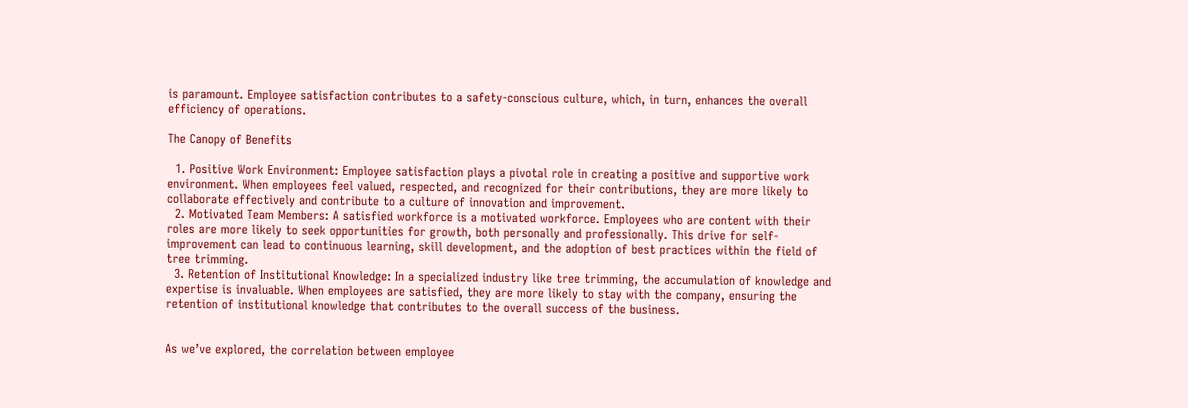is paramount. Employee satisfaction contributes to a safety-conscious culture, which, in turn, enhances the overall efficiency of operations.

The Canopy of Benefits

  1. Positive Work Environment: Employee satisfaction plays a pivotal role in creating a positive and supportive work environment. When employees feel valued, respected, and recognized for their contributions, they are more likely to collaborate effectively and contribute to a culture of innovation and improvement.
  2. Motivated Team Members: A satisfied workforce is a motivated workforce. Employees who are content with their roles are more likely to seek opportunities for growth, both personally and professionally. This drive for self-improvement can lead to continuous learning, skill development, and the adoption of best practices within the field of tree trimming.
  3. Retention of Institutional Knowledge: In a specialized industry like tree trimming, the accumulation of knowledge and expertise is invaluable. When employees are satisfied, they are more likely to stay with the company, ensuring the retention of institutional knowledge that contributes to the overall success of the business.


As we’ve explored, the correlation between employee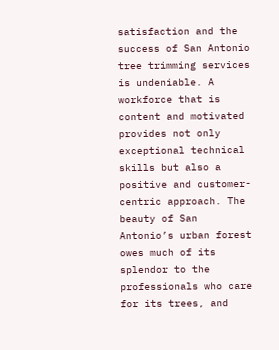satisfaction and the success of San Antonio tree trimming services is undeniable. A workforce that is content and motivated provides not only exceptional technical skills but also a positive and customer-centric approach. The beauty of San Antonio’s urban forest owes much of its splendor to the professionals who care for its trees, and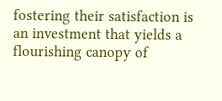fostering their satisfaction is an investment that yields a flourishing canopy of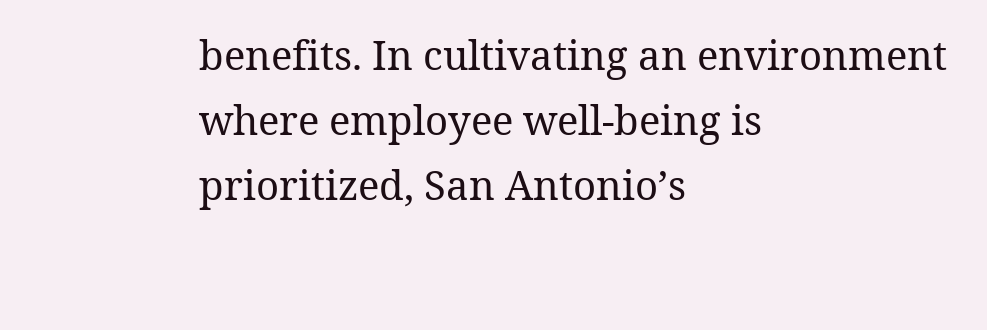benefits. In cultivating an environment where employee well-being is prioritized, San Antonio’s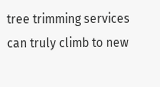tree trimming services can truly climb to new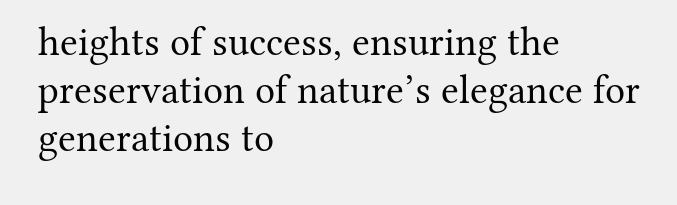heights of success, ensuring the preservation of nature’s elegance for generations to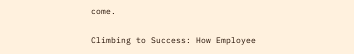come.

Climbing to Success: How Employee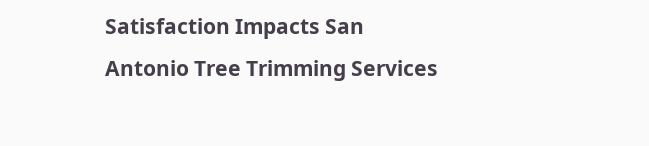Satisfaction Impacts San Antonio Tree Trimming Services